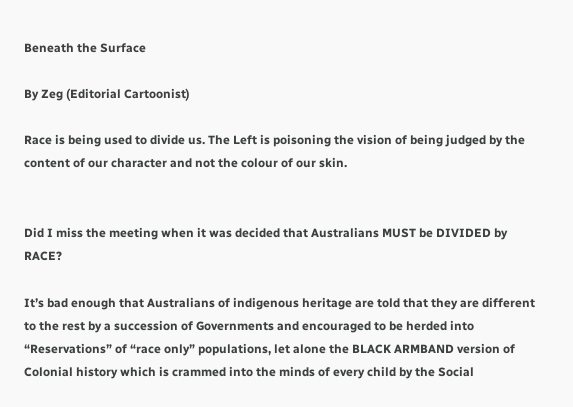Beneath the Surface

By Zeg (Editorial Cartoonist)

Race is being used to divide us. The Left is poisoning the vision of being judged by the content of our character and not the colour of our skin.


Did I miss the meeting when it was decided that Australians MUST be DIVIDED by RACE?

It’s bad enough that Australians of indigenous heritage are told that they are different to the rest by a succession of Governments and encouraged to be herded into “Reservations” of “race only” populations, let alone the BLACK ARMBAND version of Colonial history which is crammed into the minds of every child by the Social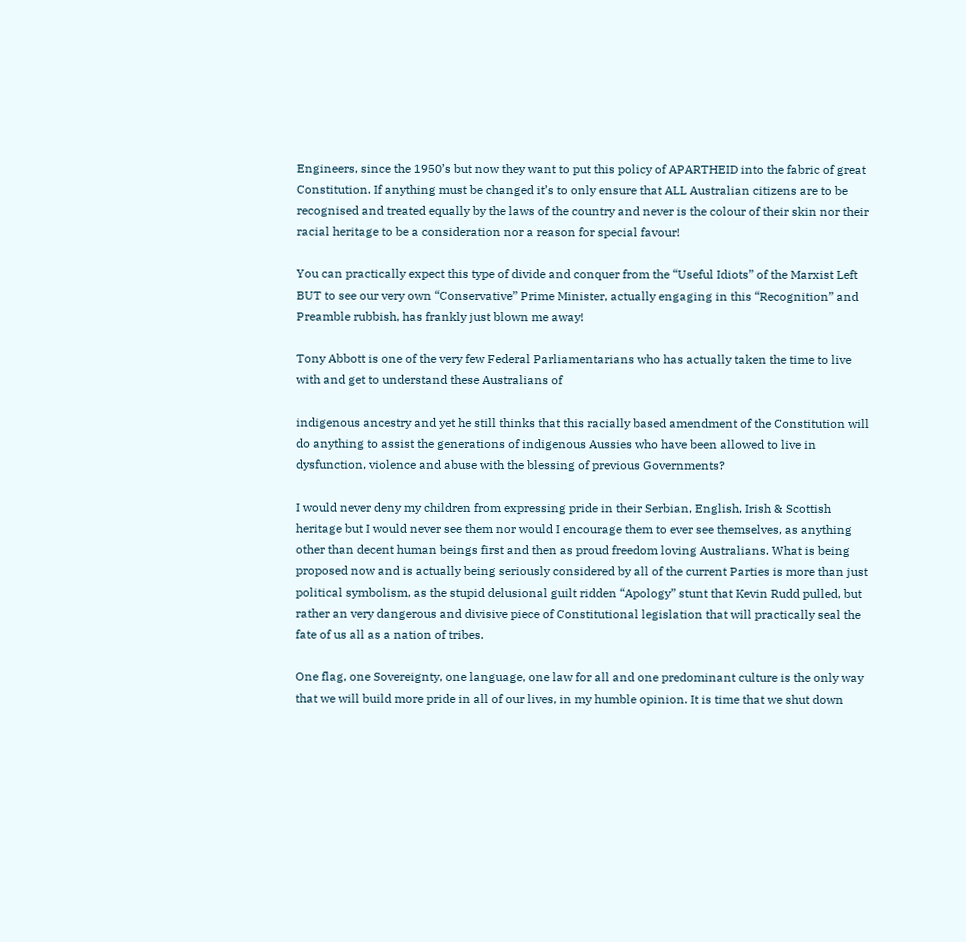Engineers, since the 1950’s but now they want to put this policy of APARTHEID into the fabric of great Constitution. If anything must be changed it’s to only ensure that ALL Australian citizens are to be recognised and treated equally by the laws of the country and never is the colour of their skin nor their racial heritage to be a consideration nor a reason for special favour!

You can practically expect this type of divide and conquer from the “Useful Idiots” of the Marxist Left BUT to see our very own “Conservative” Prime Minister, actually engaging in this “Recognition” and Preamble rubbish, has frankly just blown me away!

Tony Abbott is one of the very few Federal Parliamentarians who has actually taken the time to live with and get to understand these Australians of

indigenous ancestry and yet he still thinks that this racially based amendment of the Constitution will do anything to assist the generations of indigenous Aussies who have been allowed to live in dysfunction, violence and abuse with the blessing of previous Governments?

I would never deny my children from expressing pride in their Serbian, English, Irish & Scottish heritage but I would never see them nor would I encourage them to ever see themselves, as anything other than decent human beings first and then as proud freedom loving Australians. What is being proposed now and is actually being seriously considered by all of the current Parties is more than just political symbolism, as the stupid delusional guilt ridden “Apology” stunt that Kevin Rudd pulled, but rather an very dangerous and divisive piece of Constitutional legislation that will practically seal the fate of us all as a nation of tribes.

One flag, one Sovereignty, one language, one law for all and one predominant culture is the only way that we will build more pride in all of our lives, in my humble opinion. It is time that we shut down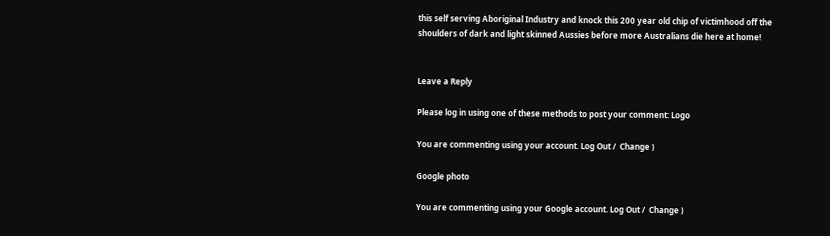this self serving Aboriginal Industry and knock this 200 year old chip of victimhood off the shoulders of dark and light skinned Aussies before more Australians die here at home!


Leave a Reply

Please log in using one of these methods to post your comment: Logo

You are commenting using your account. Log Out /  Change )

Google photo

You are commenting using your Google account. Log Out /  Change )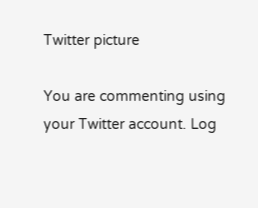Twitter picture

You are commenting using your Twitter account. Log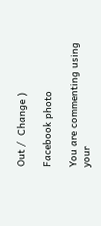Out /  Change )

Facebook photo

You are commenting using your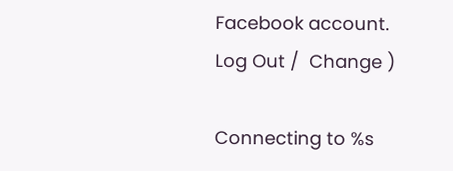Facebook account. Log Out /  Change )

Connecting to %s